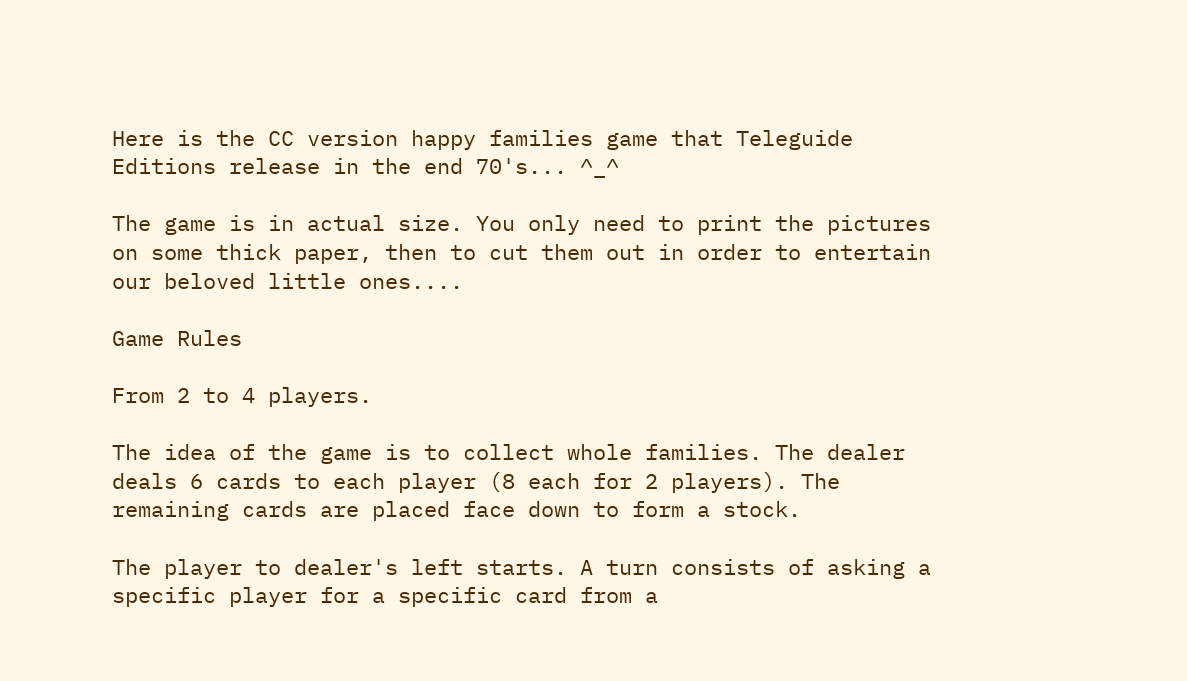Here is the CC version happy families game that Teleguide Editions release in the end 70's... ^_^

The game is in actual size. You only need to print the pictures on some thick paper, then to cut them out in order to entertain our beloved little ones....

Game Rules

From 2 to 4 players.

The idea of the game is to collect whole families. The dealer deals 6 cards to each player (8 each for 2 players). The remaining cards are placed face down to form a stock.

The player to dealer's left starts. A turn consists of asking a specific player for a specific card from a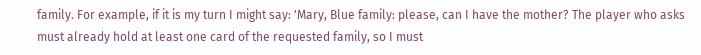family. For example, if it is my turn I might say: 'Mary, Blue family: please, can I have the mother? The player who asks must already hold at least one card of the requested family, so I must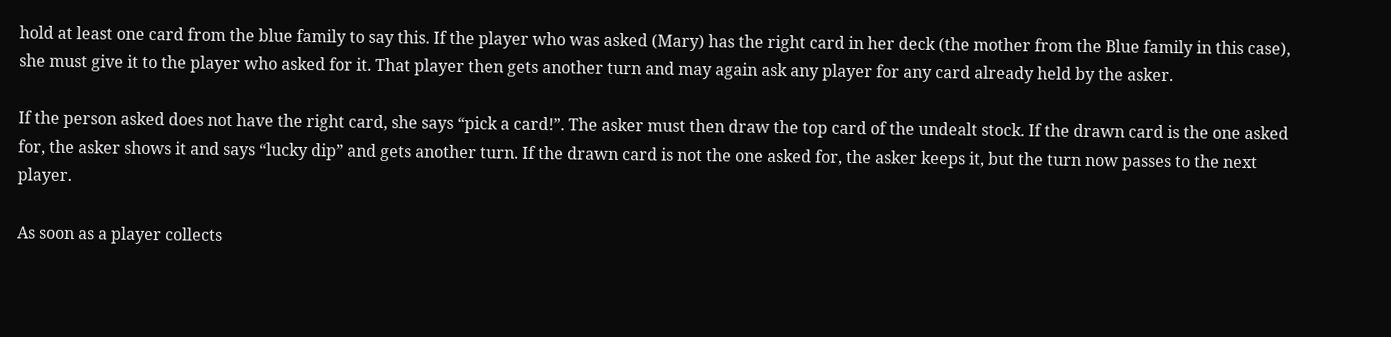hold at least one card from the blue family to say this. If the player who was asked (Mary) has the right card in her deck (the mother from the Blue family in this case), she must give it to the player who asked for it. That player then gets another turn and may again ask any player for any card already held by the asker.

If the person asked does not have the right card, she says “pick a card!”. The asker must then draw the top card of the undealt stock. If the drawn card is the one asked for, the asker shows it and says “lucky dip” and gets another turn. If the drawn card is not the one asked for, the asker keeps it, but the turn now passes to the next player.

As soon as a player collects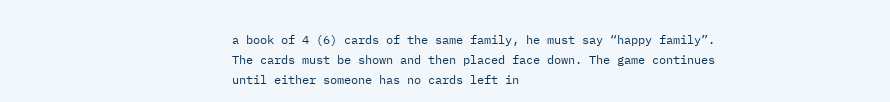a book of 4 (6) cards of the same family, he must say “happy family”. The cards must be shown and then placed face down. The game continues until either someone has no cards left in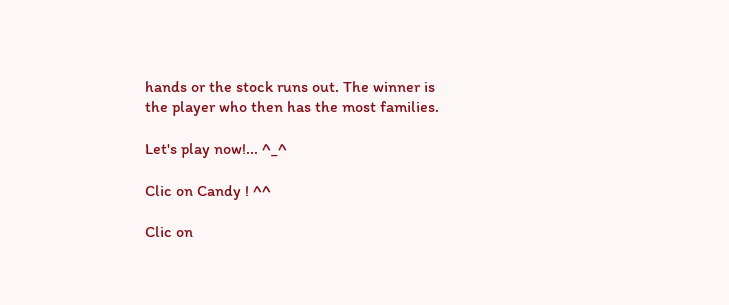hands or the stock runs out. The winner is the player who then has the most families.

Let's play now!... ^_^

Clic on Candy ! ^^

Clic on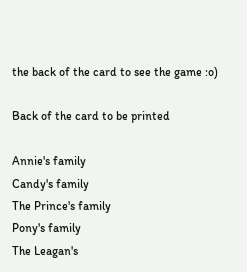the back of the card to see the game :o)

Back of the card to be printed

Annie's family
Candy's family
The Prince's family
Pony's family
The Leagan's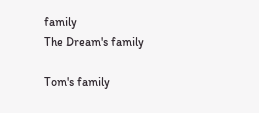family
The Dream's family

Tom's family